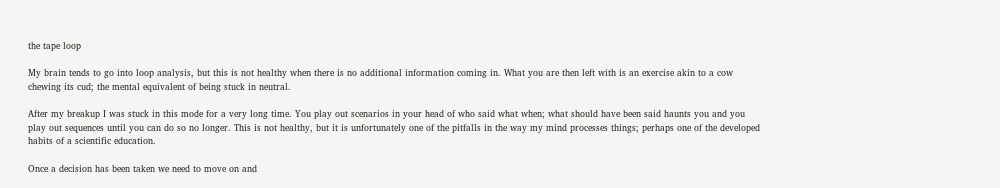the tape loop

My brain tends to go into loop analysis, but this is not healthy when there is no additional information coming in. What you are then left with is an exercise akin to a cow chewing its cud; the mental equivalent of being stuck in neutral.

After my breakup I was stuck in this mode for a very long time. You play out scenarios in your head of who said what when; what should have been said haunts you and you play out sequences until you can do so no longer. This is not healthy, but it is unfortunately one of the pitfalls in the way my mind processes things; perhaps one of the developed habits of a scientific education.

Once a decision has been taken we need to move on and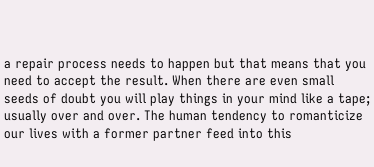a repair process needs to happen but that means that you need to accept the result. When there are even small seeds of doubt you will play things in your mind like a tape; usually over and over. The human tendency to romanticize our lives with a former partner feed into this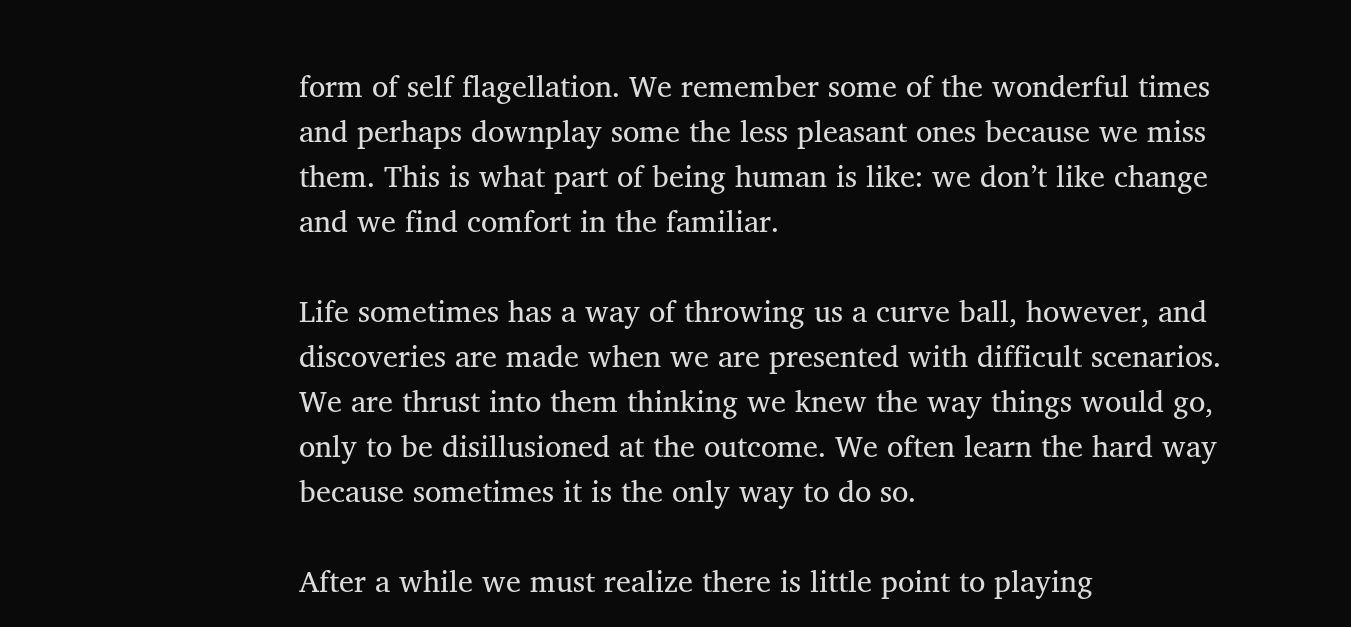form of self flagellation. We remember some of the wonderful times and perhaps downplay some the less pleasant ones because we miss them. This is what part of being human is like: we don’t like change and we find comfort in the familiar.

Life sometimes has a way of throwing us a curve ball, however, and discoveries are made when we are presented with difficult scenarios. We are thrust into them thinking we knew the way things would go, only to be disillusioned at the outcome. We often learn the hard way because sometimes it is the only way to do so.

After a while we must realize there is little point to playing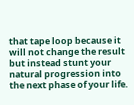that tape loop because it will not change the result but instead stunt your natural progression into the next phase of your life.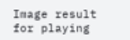Image result for playing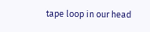tape loop in our head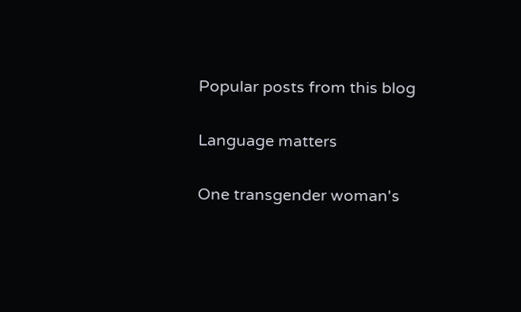Popular posts from this blog

Language matters

One transgender woman's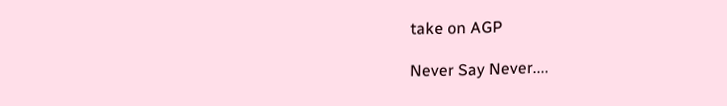take on AGP

Never Say Never....